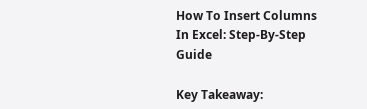How To Insert Columns In Excel: Step-By-Step Guide

Key Takeaway: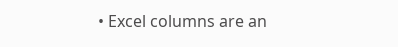• Excel columns are an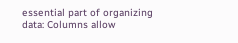essential part of organizing data: Columns allow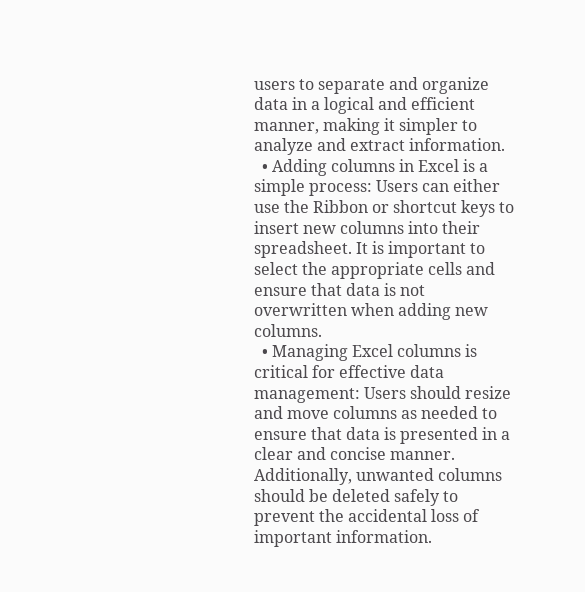users to separate and organize data in a logical and efficient manner, making it simpler to analyze and extract information.
  • Adding columns in Excel is a simple process: Users can either use the Ribbon or shortcut keys to insert new columns into their spreadsheet. It is important to select the appropriate cells and ensure that data is not overwritten when adding new columns.
  • Managing Excel columns is critical for effective data management: Users should resize and move columns as needed to ensure that data is presented in a clear and concise manner. Additionally, unwanted columns should be deleted safely to prevent the accidental loss of important information.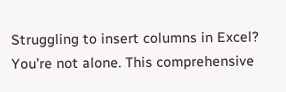Struggling to insert columns in Excel? You’re not alone. This comprehensive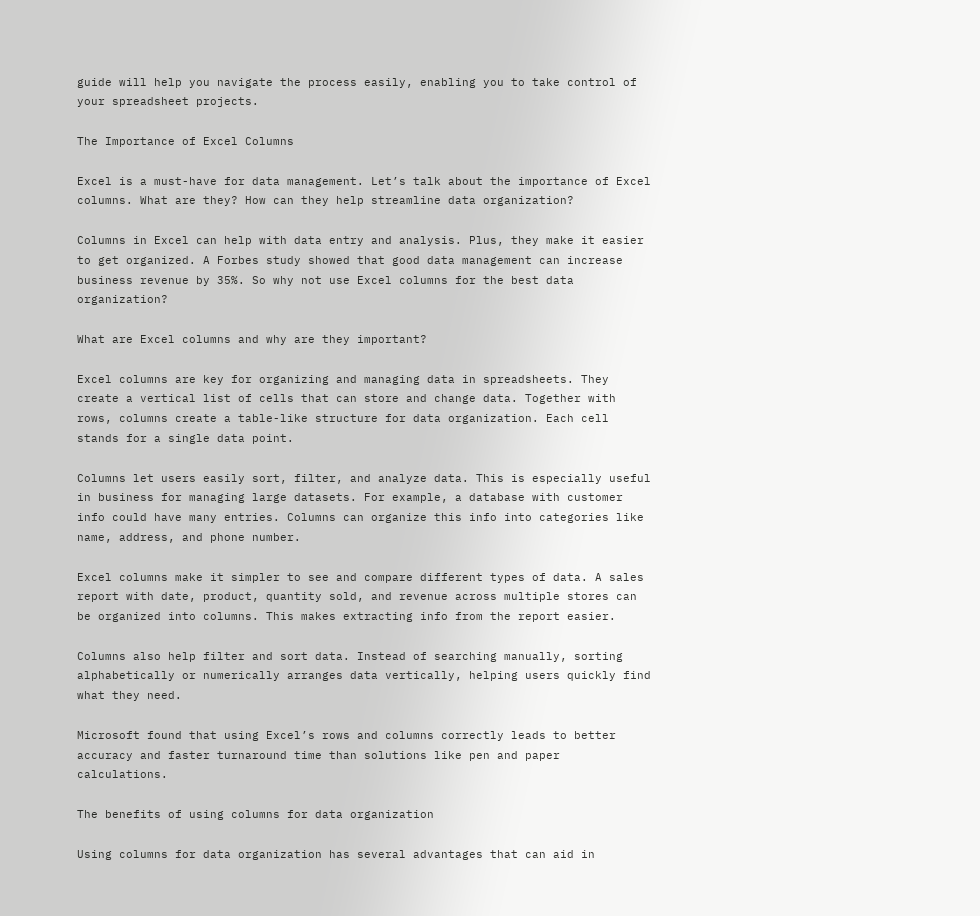guide will help you navigate the process easily, enabling you to take control of your spreadsheet projects.

The Importance of Excel Columns

Excel is a must-have for data management. Let’s talk about the importance of Excel columns. What are they? How can they help streamline data organization?

Columns in Excel can help with data entry and analysis. Plus, they make it easier to get organized. A Forbes study showed that good data management can increase business revenue by 35%. So why not use Excel columns for the best data organization?

What are Excel columns and why are they important?

Excel columns are key for organizing and managing data in spreadsheets. They create a vertical list of cells that can store and change data. Together with rows, columns create a table-like structure for data organization. Each cell stands for a single data point.

Columns let users easily sort, filter, and analyze data. This is especially useful in business for managing large datasets. For example, a database with customer info could have many entries. Columns can organize this info into categories like name, address, and phone number.

Excel columns make it simpler to see and compare different types of data. A sales report with date, product, quantity sold, and revenue across multiple stores can be organized into columns. This makes extracting info from the report easier.

Columns also help filter and sort data. Instead of searching manually, sorting alphabetically or numerically arranges data vertically, helping users quickly find what they need.

Microsoft found that using Excel’s rows and columns correctly leads to better accuracy and faster turnaround time than solutions like pen and paper calculations.

The benefits of using columns for data organization

Using columns for data organization has several advantages that can aid in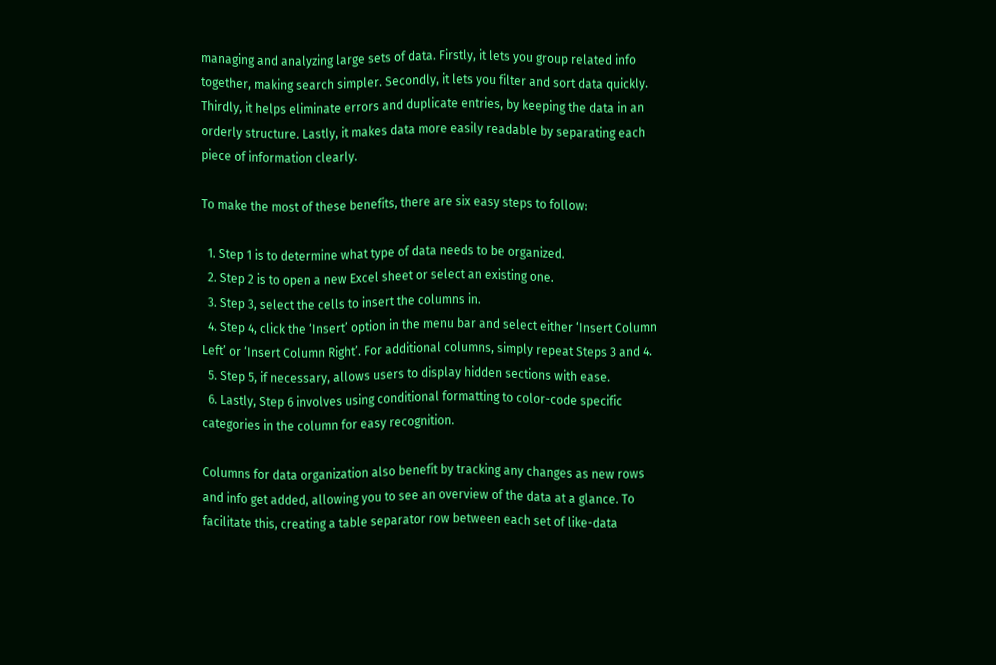managing and analyzing large sets of data. Firstly, it lets you group related info together, making search simpler. Secondly, it lets you filter and sort data quickly. Thirdly, it helps eliminate errors and duplicate entries, by keeping the data in an orderly structure. Lastly, it makes data more easily readable by separating each piece of information clearly.

To make the most of these benefits, there are six easy steps to follow:

  1. Step 1 is to determine what type of data needs to be organized.
  2. Step 2 is to open a new Excel sheet or select an existing one.
  3. Step 3, select the cells to insert the columns in.
  4. Step 4, click the ‘Insert’ option in the menu bar and select either ‘Insert Column Left’ or ‘Insert Column Right’. For additional columns, simply repeat Steps 3 and 4.
  5. Step 5, if necessary, allows users to display hidden sections with ease.
  6. Lastly, Step 6 involves using conditional formatting to color-code specific categories in the column for easy recognition.

Columns for data organization also benefit by tracking any changes as new rows and info get added, allowing you to see an overview of the data at a glance. To facilitate this, creating a table separator row between each set of like-data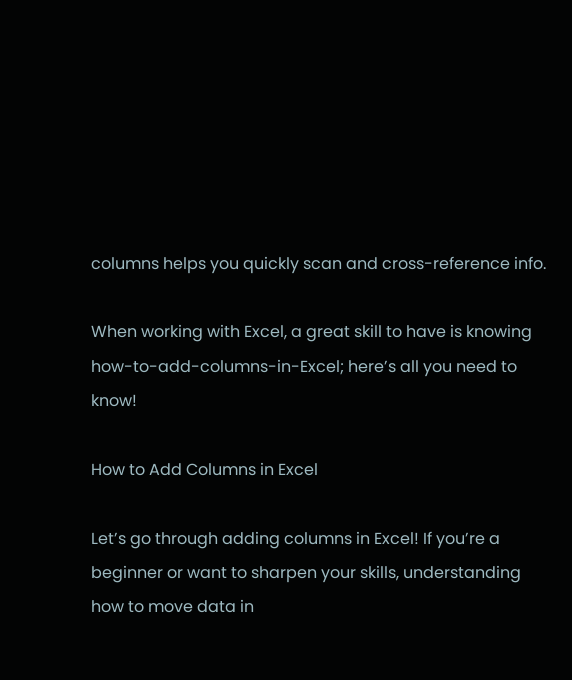columns helps you quickly scan and cross-reference info.

When working with Excel, a great skill to have is knowing how-to-add-columns-in-Excel; here’s all you need to know!

How to Add Columns in Excel

Let’s go through adding columns in Excel! If you’re a beginner or want to sharpen your skills, understanding how to move data in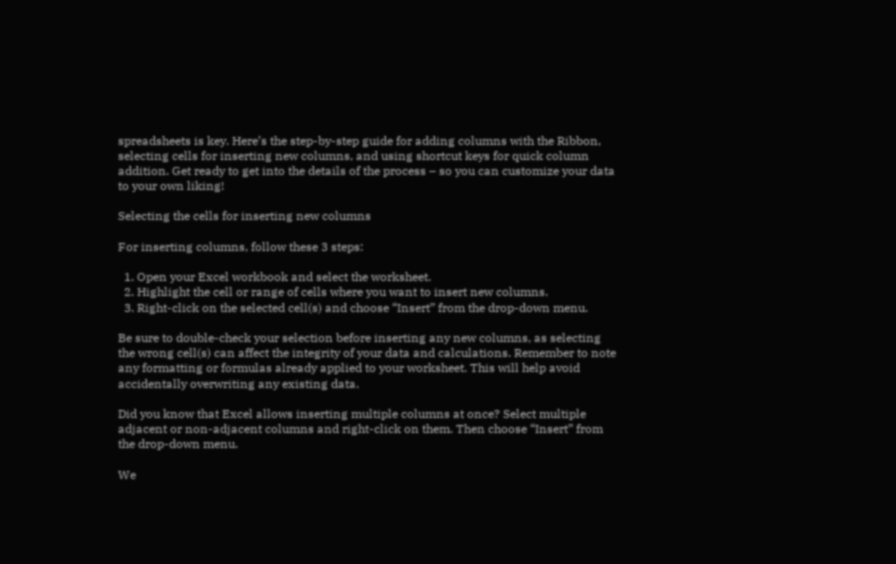spreadsheets is key. Here’s the step-by-step guide for adding columns with the Ribbon, selecting cells for inserting new columns, and using shortcut keys for quick column addition. Get ready to get into the details of the process – so you can customize your data to your own liking!

Selecting the cells for inserting new columns

For inserting columns, follow these 3 steps:

  1. Open your Excel workbook and select the worksheet.
  2. Highlight the cell or range of cells where you want to insert new columns.
  3. Right-click on the selected cell(s) and choose “Insert” from the drop-down menu.

Be sure to double-check your selection before inserting any new columns, as selecting the wrong cell(s) can affect the integrity of your data and calculations. Remember to note any formatting or formulas already applied to your worksheet. This will help avoid accidentally overwriting any existing data.

Did you know that Excel allows inserting multiple columns at once? Select multiple adjacent or non-adjacent columns and right-click on them. Then choose “Insert” from the drop-down menu.

We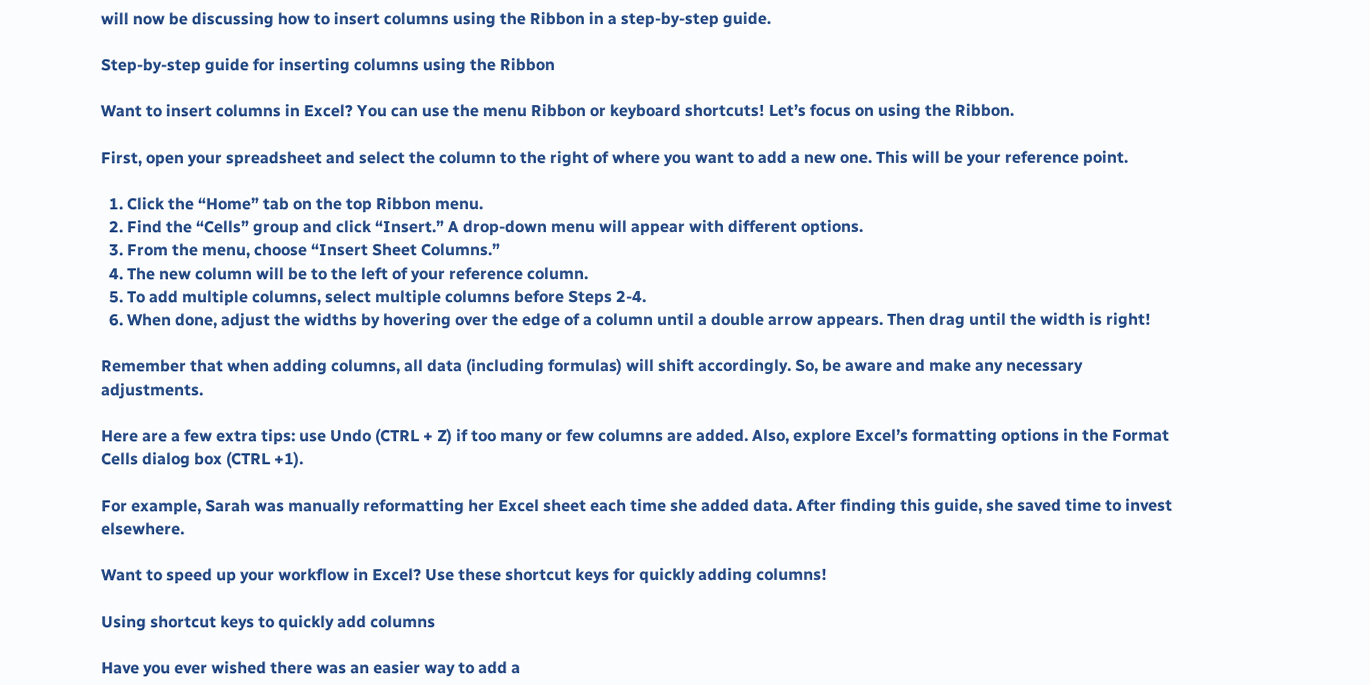will now be discussing how to insert columns using the Ribbon in a step-by-step guide.

Step-by-step guide for inserting columns using the Ribbon

Want to insert columns in Excel? You can use the menu Ribbon or keyboard shortcuts! Let’s focus on using the Ribbon.

First, open your spreadsheet and select the column to the right of where you want to add a new one. This will be your reference point.

  1. Click the “Home” tab on the top Ribbon menu.
  2. Find the “Cells” group and click “Insert.” A drop-down menu will appear with different options.
  3. From the menu, choose “Insert Sheet Columns.”
  4. The new column will be to the left of your reference column.
  5. To add multiple columns, select multiple columns before Steps 2-4.
  6. When done, adjust the widths by hovering over the edge of a column until a double arrow appears. Then drag until the width is right!

Remember that when adding columns, all data (including formulas) will shift accordingly. So, be aware and make any necessary adjustments.

Here are a few extra tips: use Undo (CTRL + Z) if too many or few columns are added. Also, explore Excel’s formatting options in the Format Cells dialog box (CTRL +1).

For example, Sarah was manually reformatting her Excel sheet each time she added data. After finding this guide, she saved time to invest elsewhere.

Want to speed up your workflow in Excel? Use these shortcut keys for quickly adding columns!

Using shortcut keys to quickly add columns

Have you ever wished there was an easier way to add a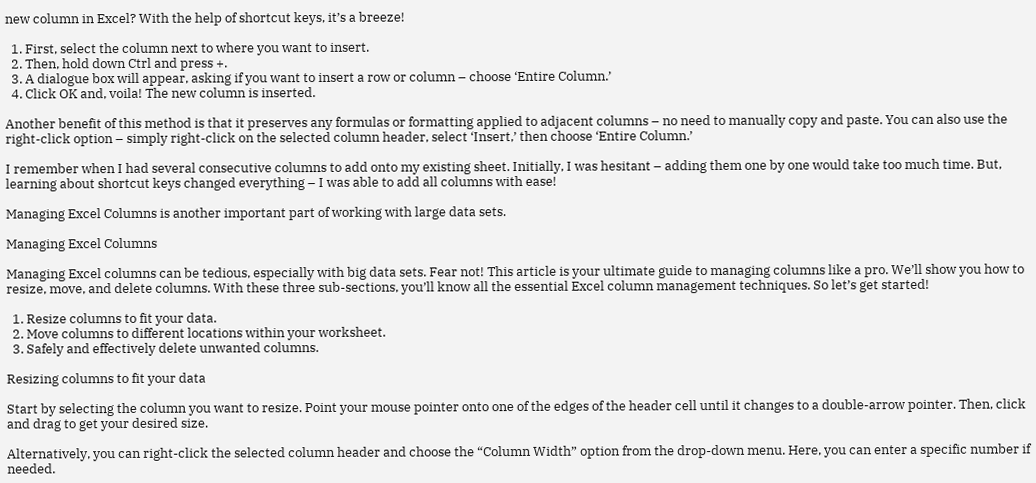new column in Excel? With the help of shortcut keys, it’s a breeze!

  1. First, select the column next to where you want to insert.
  2. Then, hold down Ctrl and press +.
  3. A dialogue box will appear, asking if you want to insert a row or column – choose ‘Entire Column.’
  4. Click OK and, voila! The new column is inserted.

Another benefit of this method is that it preserves any formulas or formatting applied to adjacent columns – no need to manually copy and paste. You can also use the right-click option – simply right-click on the selected column header, select ‘Insert,’ then choose ‘Entire Column.’

I remember when I had several consecutive columns to add onto my existing sheet. Initially, I was hesitant – adding them one by one would take too much time. But, learning about shortcut keys changed everything – I was able to add all columns with ease!

Managing Excel Columns is another important part of working with large data sets.

Managing Excel Columns

Managing Excel columns can be tedious, especially with big data sets. Fear not! This article is your ultimate guide to managing columns like a pro. We’ll show you how to resize, move, and delete columns. With these three sub-sections, you’ll know all the essential Excel column management techniques. So let’s get started!

  1. Resize columns to fit your data.
  2. Move columns to different locations within your worksheet.
  3. Safely and effectively delete unwanted columns.

Resizing columns to fit your data

Start by selecting the column you want to resize. Point your mouse pointer onto one of the edges of the header cell until it changes to a double-arrow pointer. Then, click and drag to get your desired size.

Alternatively, you can right-click the selected column header and choose the “Column Width” option from the drop-down menu. Here, you can enter a specific number if needed.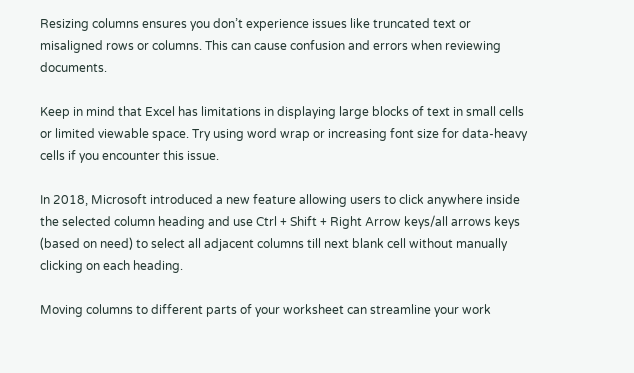Resizing columns ensures you don’t experience issues like truncated text or misaligned rows or columns. This can cause confusion and errors when reviewing documents.

Keep in mind that Excel has limitations in displaying large blocks of text in small cells or limited viewable space. Try using word wrap or increasing font size for data-heavy cells if you encounter this issue.

In 2018, Microsoft introduced a new feature allowing users to click anywhere inside the selected column heading and use Ctrl + Shift + Right Arrow keys/all arrows keys (based on need) to select all adjacent columns till next blank cell without manually clicking on each heading.

Moving columns to different parts of your worksheet can streamline your work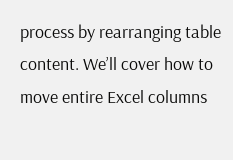process by rearranging table content. We’ll cover how to move entire Excel columns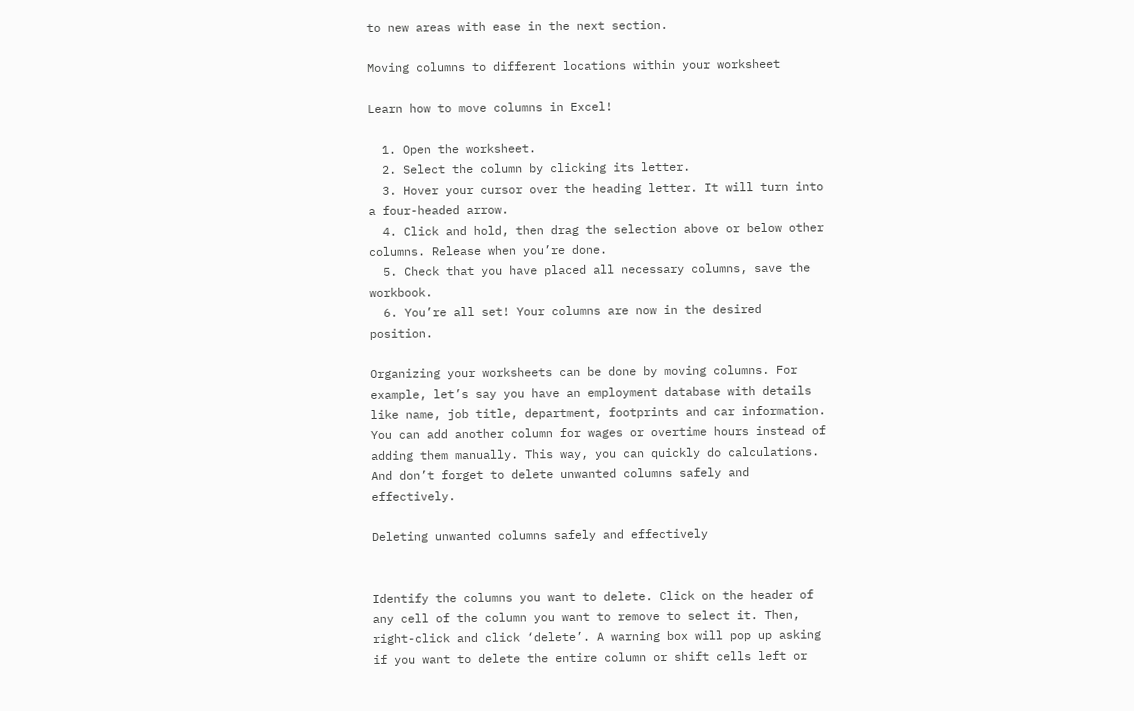to new areas with ease in the next section.

Moving columns to different locations within your worksheet

Learn how to move columns in Excel!

  1. Open the worksheet.
  2. Select the column by clicking its letter.
  3. Hover your cursor over the heading letter. It will turn into a four-headed arrow.
  4. Click and hold, then drag the selection above or below other columns. Release when you’re done.
  5. Check that you have placed all necessary columns, save the workbook.
  6. You’re all set! Your columns are now in the desired position.

Organizing your worksheets can be done by moving columns. For example, let’s say you have an employment database with details like name, job title, department, footprints and car information. You can add another column for wages or overtime hours instead of adding them manually. This way, you can quickly do calculations. And don’t forget to delete unwanted columns safely and effectively.

Deleting unwanted columns safely and effectively


Identify the columns you want to delete. Click on the header of any cell of the column you want to remove to select it. Then, right-click and click ‘delete’. A warning box will pop up asking if you want to delete the entire column or shift cells left or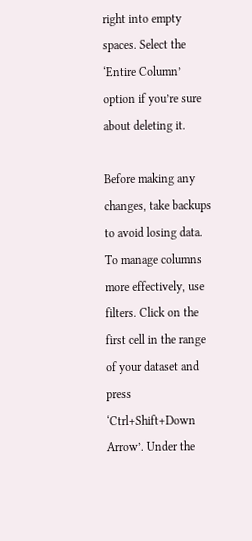right into empty spaces. Select the ‘Entire Column’ option if you’re sure about deleting it.

Before making any changes, take backups to avoid losing data. To manage columns more effectively, use filters. Click on the first cell in the range of your dataset and press ‘Ctrl+Shift+Down Arrow’. Under the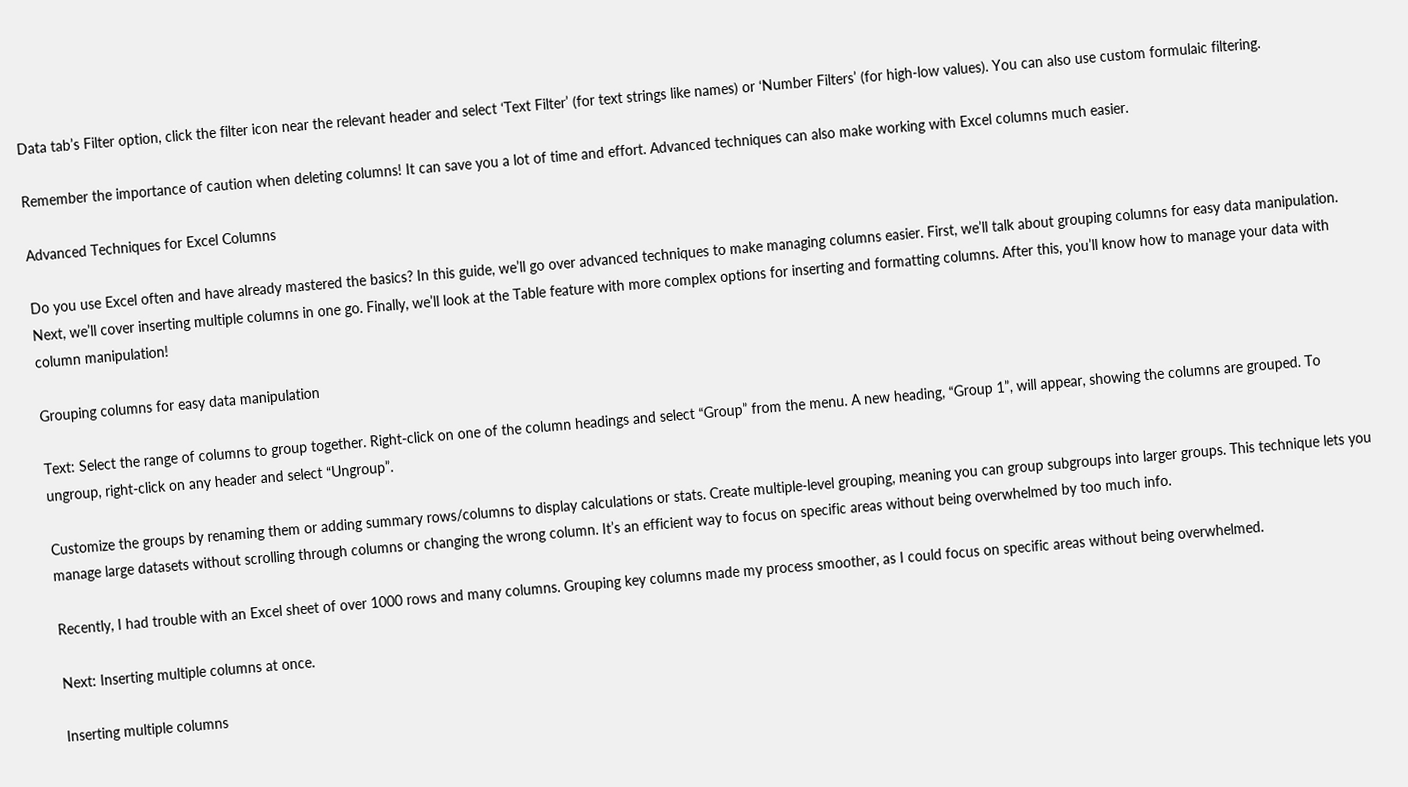Data tab’s Filter option, click the filter icon near the relevant header and select ‘Text Filter’ (for text strings like names) or ‘Number Filters’ (for high-low values). You can also use custom formulaic filtering.

Remember the importance of caution when deleting columns! It can save you a lot of time and effort. Advanced techniques can also make working with Excel columns much easier.

Advanced Techniques for Excel Columns

Do you use Excel often and have already mastered the basics? In this guide, we’ll go over advanced techniques to make managing columns easier. First, we’ll talk about grouping columns for easy data manipulation. Next, we’ll cover inserting multiple columns in one go. Finally, we’ll look at the Table feature with more complex options for inserting and formatting columns. After this, you’ll know how to manage your data with column manipulation!

Grouping columns for easy data manipulation

Text: Select the range of columns to group together. Right-click on one of the column headings and select “Group” from the menu. A new heading, “Group 1”, will appear, showing the columns are grouped. To ungroup, right-click on any header and select “Ungroup”.

Customize the groups by renaming them or adding summary rows/columns to display calculations or stats. Create multiple-level grouping, meaning you can group subgroups into larger groups. This technique lets you manage large datasets without scrolling through columns or changing the wrong column. It’s an efficient way to focus on specific areas without being overwhelmed by too much info.

Recently, I had trouble with an Excel sheet of over 1000 rows and many columns. Grouping key columns made my process smoother, as I could focus on specific areas without being overwhelmed.

Next: Inserting multiple columns at once.

Inserting multiple columns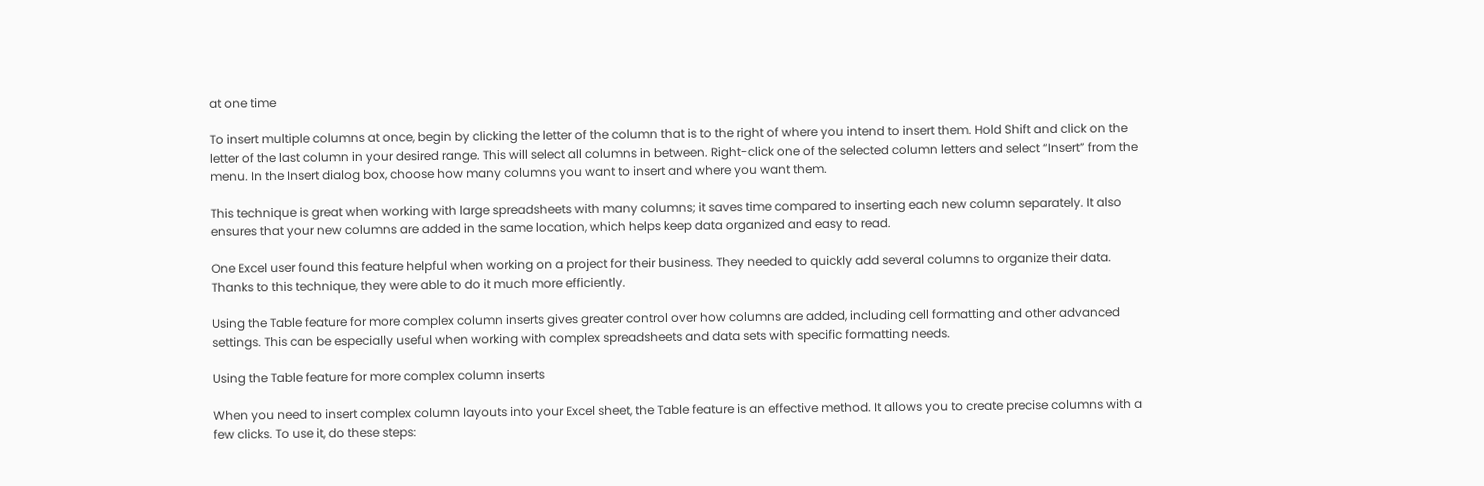at one time

To insert multiple columns at once, begin by clicking the letter of the column that is to the right of where you intend to insert them. Hold Shift and click on the letter of the last column in your desired range. This will select all columns in between. Right-click one of the selected column letters and select “Insert” from the menu. In the Insert dialog box, choose how many columns you want to insert and where you want them.

This technique is great when working with large spreadsheets with many columns; it saves time compared to inserting each new column separately. It also ensures that your new columns are added in the same location, which helps keep data organized and easy to read.

One Excel user found this feature helpful when working on a project for their business. They needed to quickly add several columns to organize their data. Thanks to this technique, they were able to do it much more efficiently.

Using the Table feature for more complex column inserts gives greater control over how columns are added, including cell formatting and other advanced settings. This can be especially useful when working with complex spreadsheets and data sets with specific formatting needs.

Using the Table feature for more complex column inserts

When you need to insert complex column layouts into your Excel sheet, the Table feature is an effective method. It allows you to create precise columns with a few clicks. To use it, do these steps: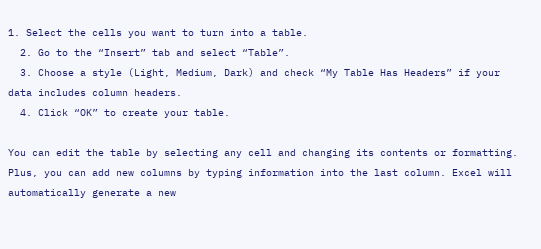1. Select the cells you want to turn into a table.
  2. Go to the “Insert” tab and select “Table”.
  3. Choose a style (Light, Medium, Dark) and check “My Table Has Headers” if your data includes column headers.
  4. Click “OK” to create your table.

You can edit the table by selecting any cell and changing its contents or formatting. Plus, you can add new columns by typing information into the last column. Excel will automatically generate a new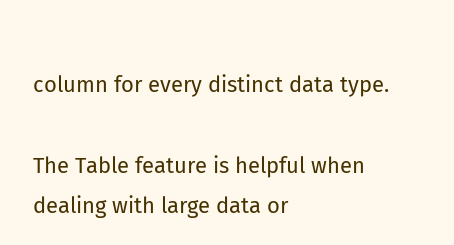column for every distinct data type.

The Table feature is helpful when dealing with large data or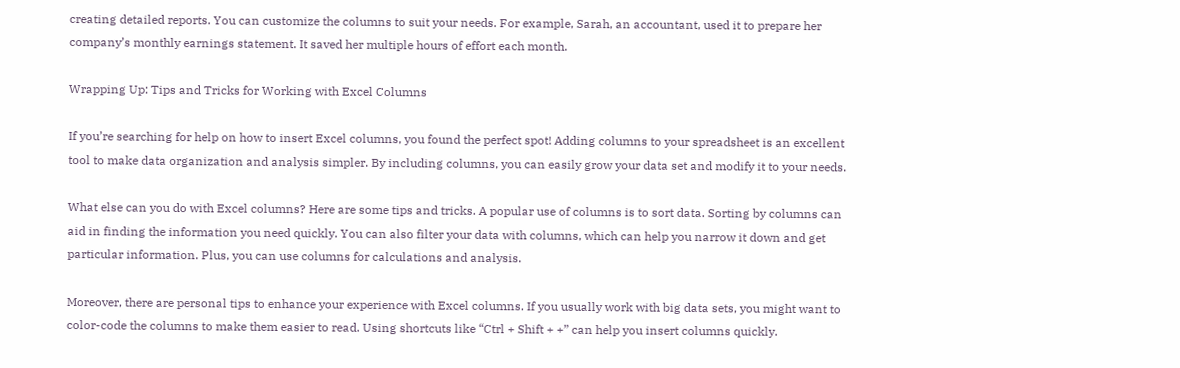creating detailed reports. You can customize the columns to suit your needs. For example, Sarah, an accountant, used it to prepare her company’s monthly earnings statement. It saved her multiple hours of effort each month.

Wrapping Up: Tips and Tricks for Working with Excel Columns

If you’re searching for help on how to insert Excel columns, you found the perfect spot! Adding columns to your spreadsheet is an excellent tool to make data organization and analysis simpler. By including columns, you can easily grow your data set and modify it to your needs.

What else can you do with Excel columns? Here are some tips and tricks. A popular use of columns is to sort data. Sorting by columns can aid in finding the information you need quickly. You can also filter your data with columns, which can help you narrow it down and get particular information. Plus, you can use columns for calculations and analysis.

Moreover, there are personal tips to enhance your experience with Excel columns. If you usually work with big data sets, you might want to color-code the columns to make them easier to read. Using shortcuts like “Ctrl + Shift + +” can help you insert columns quickly.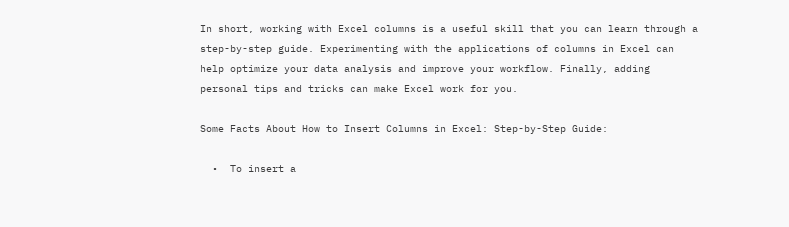In short, working with Excel columns is a useful skill that you can learn through a step-by-step guide. Experimenting with the applications of columns in Excel can help optimize your data analysis and improve your workflow. Finally, adding personal tips and tricks can make Excel work for you.

Some Facts About How to Insert Columns in Excel: Step-by-Step Guide:

  •  To insert a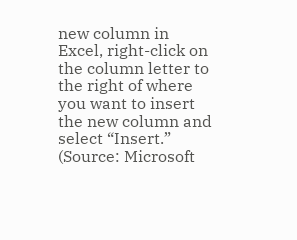new column in Excel, right-click on the column letter to the right of where you want to insert the new column and select “Insert.” (Source: Microsoft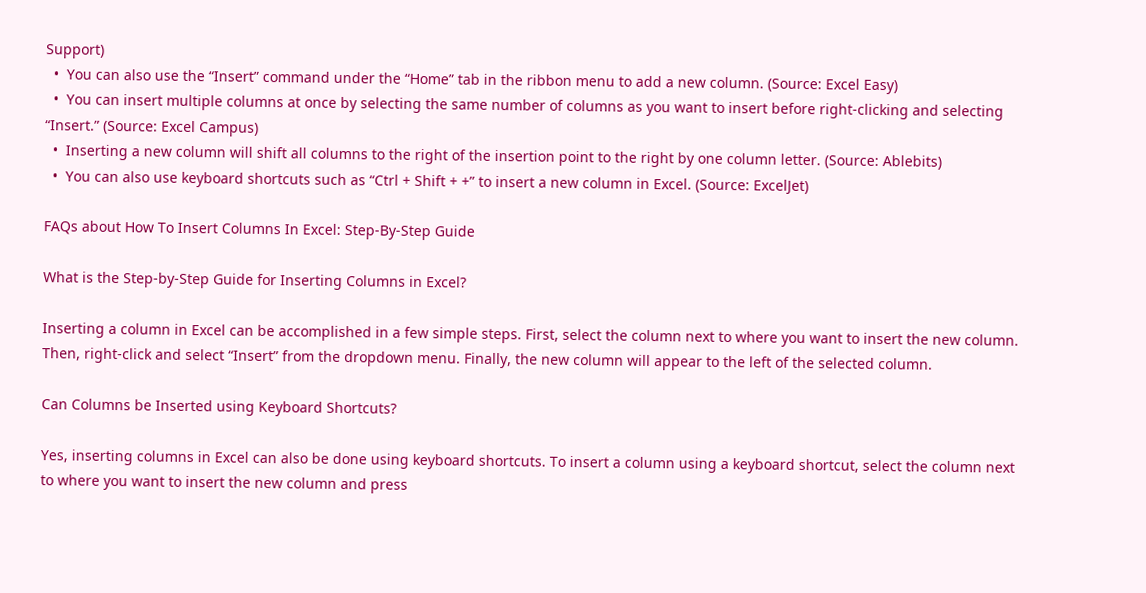Support)
  •  You can also use the “Insert” command under the “Home” tab in the ribbon menu to add a new column. (Source: Excel Easy)
  •  You can insert multiple columns at once by selecting the same number of columns as you want to insert before right-clicking and selecting “Insert.” (Source: Excel Campus)
  •  Inserting a new column will shift all columns to the right of the insertion point to the right by one column letter. (Source: Ablebits)
  •  You can also use keyboard shortcuts such as “Ctrl + Shift + +” to insert a new column in Excel. (Source: ExcelJet)

FAQs about How To Insert Columns In Excel: Step-By-Step Guide

What is the Step-by-Step Guide for Inserting Columns in Excel?

Inserting a column in Excel can be accomplished in a few simple steps. First, select the column next to where you want to insert the new column. Then, right-click and select “Insert” from the dropdown menu. Finally, the new column will appear to the left of the selected column.

Can Columns be Inserted using Keyboard Shortcuts?

Yes, inserting columns in Excel can also be done using keyboard shortcuts. To insert a column using a keyboard shortcut, select the column next to where you want to insert the new column and press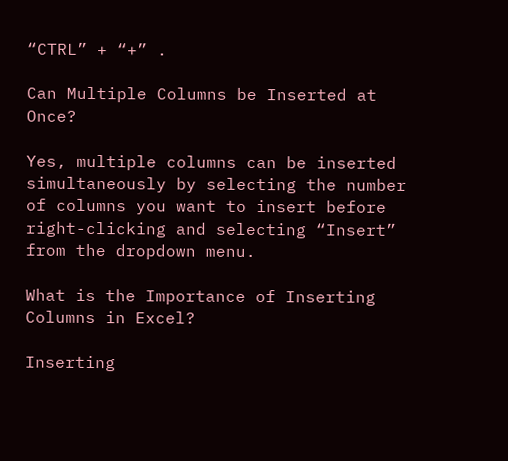“CTRL” + “+” .

Can Multiple Columns be Inserted at Once?

Yes, multiple columns can be inserted simultaneously by selecting the number of columns you want to insert before right-clicking and selecting “Insert” from the dropdown menu.

What is the Importance of Inserting Columns in Excel?

Inserting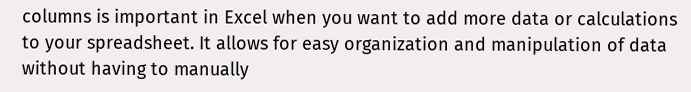columns is important in Excel when you want to add more data or calculations to your spreadsheet. It allows for easy organization and manipulation of data without having to manually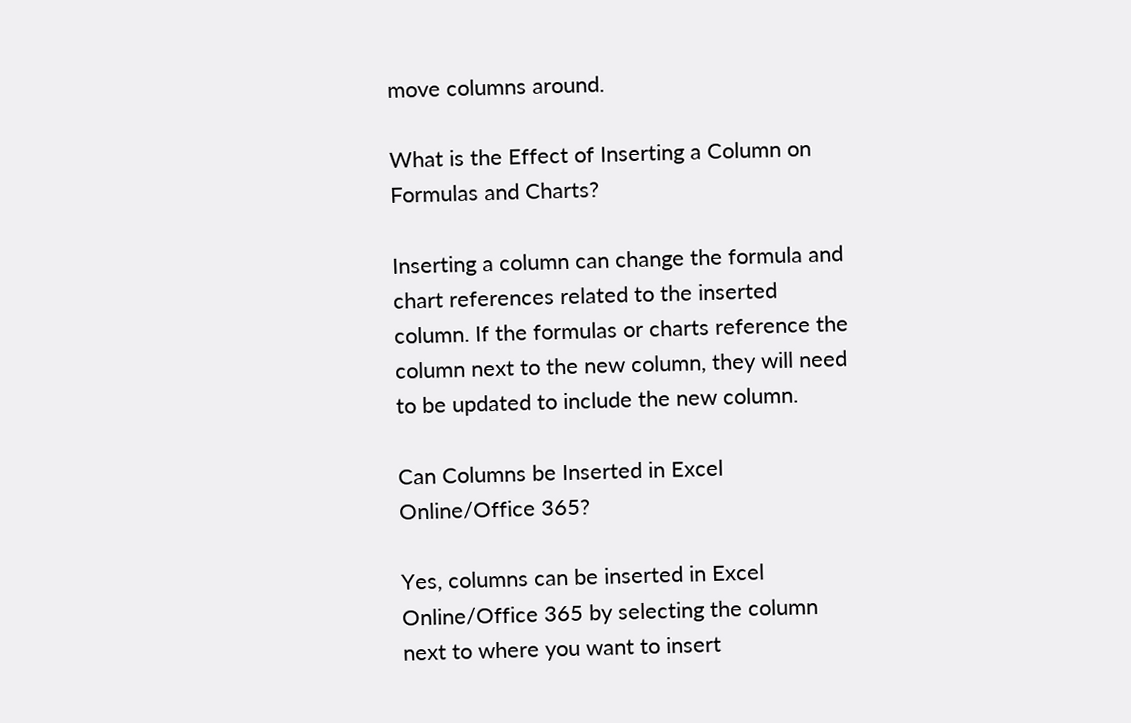move columns around.

What is the Effect of Inserting a Column on Formulas and Charts?

Inserting a column can change the formula and chart references related to the inserted column. If the formulas or charts reference the column next to the new column, they will need to be updated to include the new column.

Can Columns be Inserted in Excel Online/Office 365?

Yes, columns can be inserted in Excel Online/Office 365 by selecting the column next to where you want to insert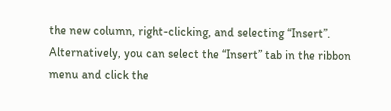the new column, right-clicking, and selecting “Insert”. Alternatively, you can select the “Insert” tab in the ribbon menu and click the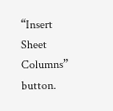“Insert Sheet Columns” button.